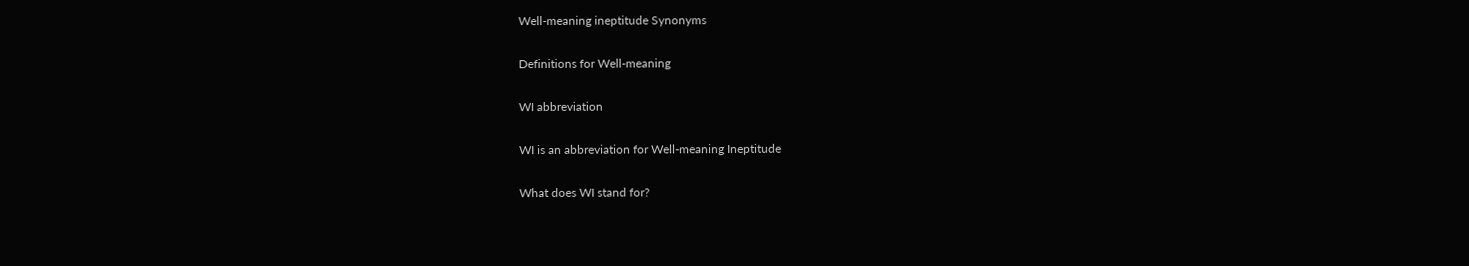Well-meaning ineptitude Synonyms

Definitions for Well-meaning

WI abbreviation

WI is an abbreviation for Well-meaning Ineptitude

What does WI stand for?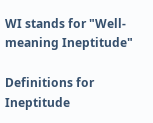WI stands for "Well-meaning Ineptitude"

Definitions for Ineptitude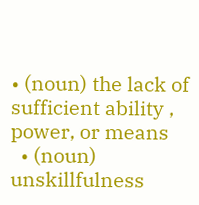• (noun) the lack of sufficient ability , power, or means
  • (noun) unskillfulness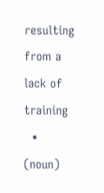resulting from a lack of training
  • (noun)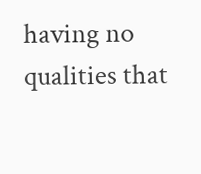having no qualities that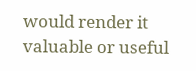would render it valuable or useful